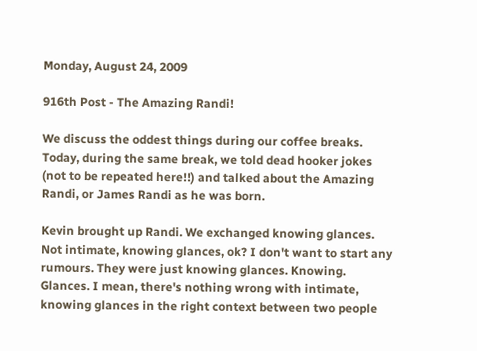Monday, August 24, 2009

916th Post - The Amazing Randi!

We discuss the oddest things during our coffee breaks. Today, during the same break, we told dead hooker jokes (not to be repeated here!!) and talked about the Amazing Randi, or James Randi as he was born.

Kevin brought up Randi. We exchanged knowing glances. Not intimate, knowing glances, ok? I don't want to start any rumours. They were just knowing glances. Knowing. Glances. I mean, there's nothing wrong with intimate, knowing glances in the right context between two people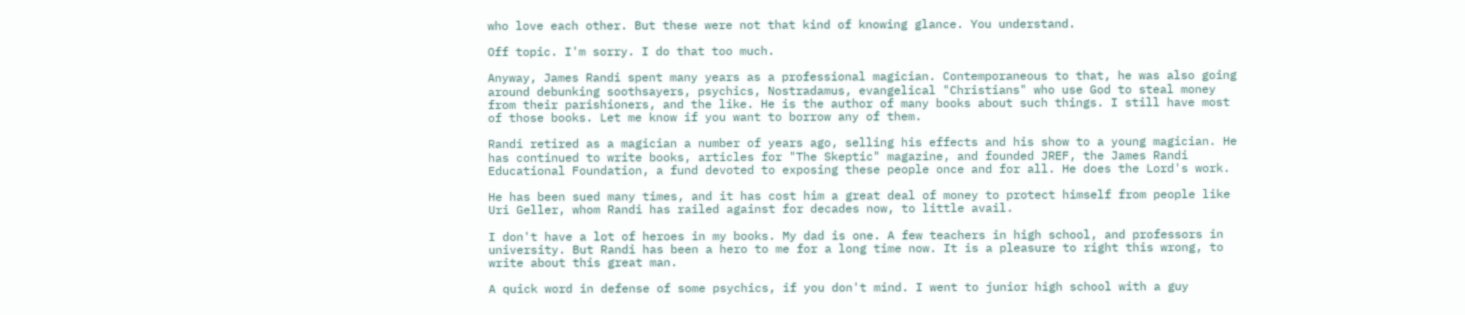who love each other. But these were not that kind of knowing glance. You understand.

Off topic. I'm sorry. I do that too much.

Anyway, James Randi spent many years as a professional magician. Contemporaneous to that, he was also going around debunking soothsayers, psychics, Nostradamus, evangelical "Christians" who use God to steal money from their parishioners, and the like. He is the author of many books about such things. I still have most of those books. Let me know if you want to borrow any of them.

Randi retired as a magician a number of years ago, selling his effects and his show to a young magician. He has continued to write books, articles for "The Skeptic" magazine, and founded JREF, the James Randi Educational Foundation, a fund devoted to exposing these people once and for all. He does the Lord's work.

He has been sued many times, and it has cost him a great deal of money to protect himself from people like Uri Geller, whom Randi has railed against for decades now, to little avail.

I don't have a lot of heroes in my books. My dad is one. A few teachers in high school, and professors in university. But Randi has been a hero to me for a long time now. It is a pleasure to right this wrong, to write about this great man.

A quick word in defense of some psychics, if you don't mind. I went to junior high school with a guy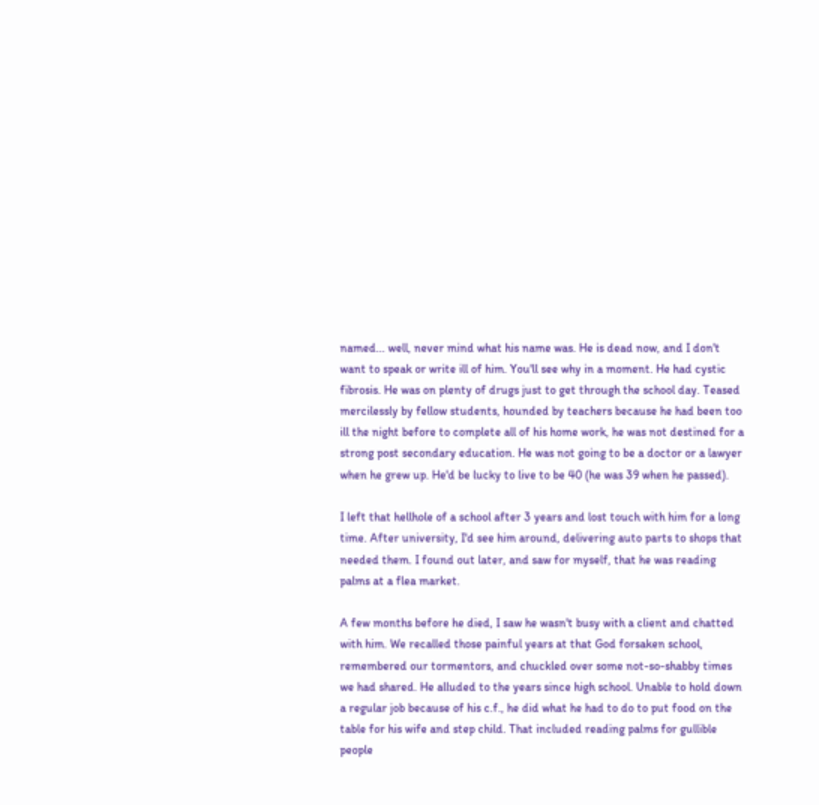named... well, never mind what his name was. He is dead now, and I don't want to speak or write ill of him. You'll see why in a moment. He had cystic fibrosis. He was on plenty of drugs just to get through the school day. Teased mercilessly by fellow students, hounded by teachers because he had been too ill the night before to complete all of his home work, he was not destined for a strong post secondary education. He was not going to be a doctor or a lawyer when he grew up. He'd be lucky to live to be 40 (he was 39 when he passed).

I left that hellhole of a school after 3 years and lost touch with him for a long time. After university, I'd see him around, delivering auto parts to shops that needed them. I found out later, and saw for myself, that he was reading palms at a flea market.

A few months before he died, I saw he wasn't busy with a client and chatted with him. We recalled those painful years at that God forsaken school, remembered our tormentors, and chuckled over some not-so-shabby times we had shared. He alluded to the years since high school. Unable to hold down a regular job because of his c.f., he did what he had to do to put food on the table for his wife and step child. That included reading palms for gullible people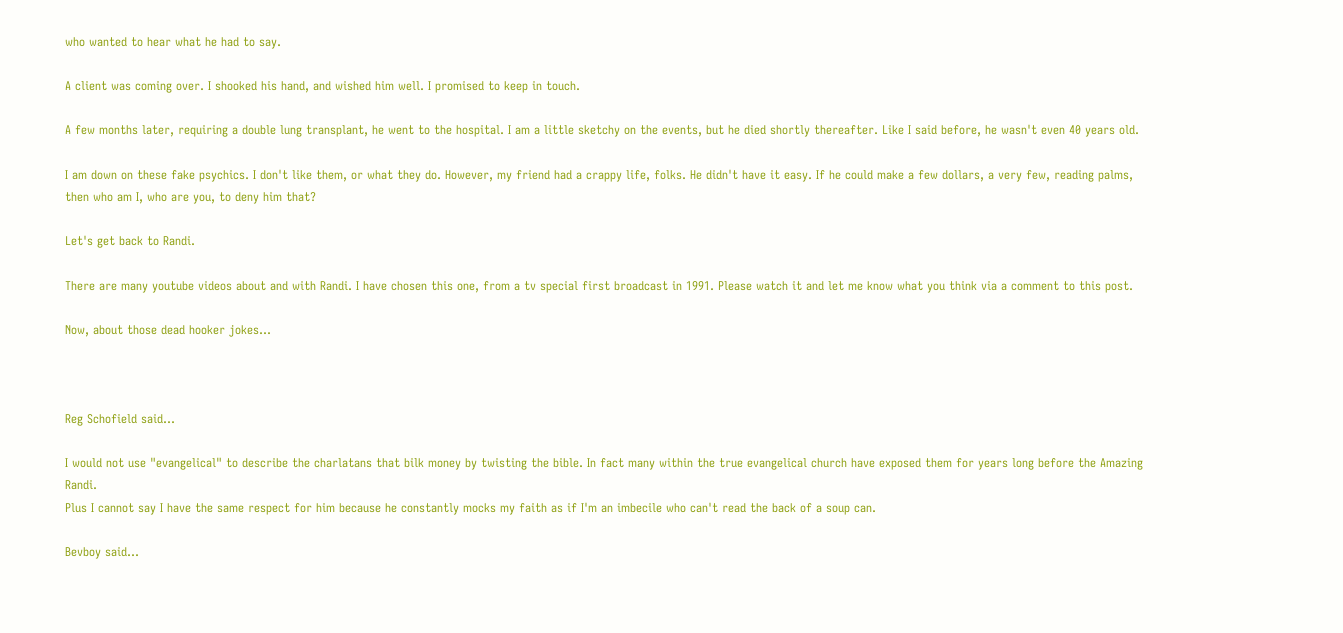who wanted to hear what he had to say.

A client was coming over. I shooked his hand, and wished him well. I promised to keep in touch.

A few months later, requiring a double lung transplant, he went to the hospital. I am a little sketchy on the events, but he died shortly thereafter. Like I said before, he wasn't even 40 years old.

I am down on these fake psychics. I don't like them, or what they do. However, my friend had a crappy life, folks. He didn't have it easy. If he could make a few dollars, a very few, reading palms, then who am I, who are you, to deny him that?

Let's get back to Randi.

There are many youtube videos about and with Randi. I have chosen this one, from a tv special first broadcast in 1991. Please watch it and let me know what you think via a comment to this post.

Now, about those dead hooker jokes...



Reg Schofield said...

I would not use "evangelical" to describe the charlatans that bilk money by twisting the bible. In fact many within the true evangelical church have exposed them for years long before the Amazing Randi.
Plus I cannot say I have the same respect for him because he constantly mocks my faith as if I'm an imbecile who can't read the back of a soup can.

Bevboy said...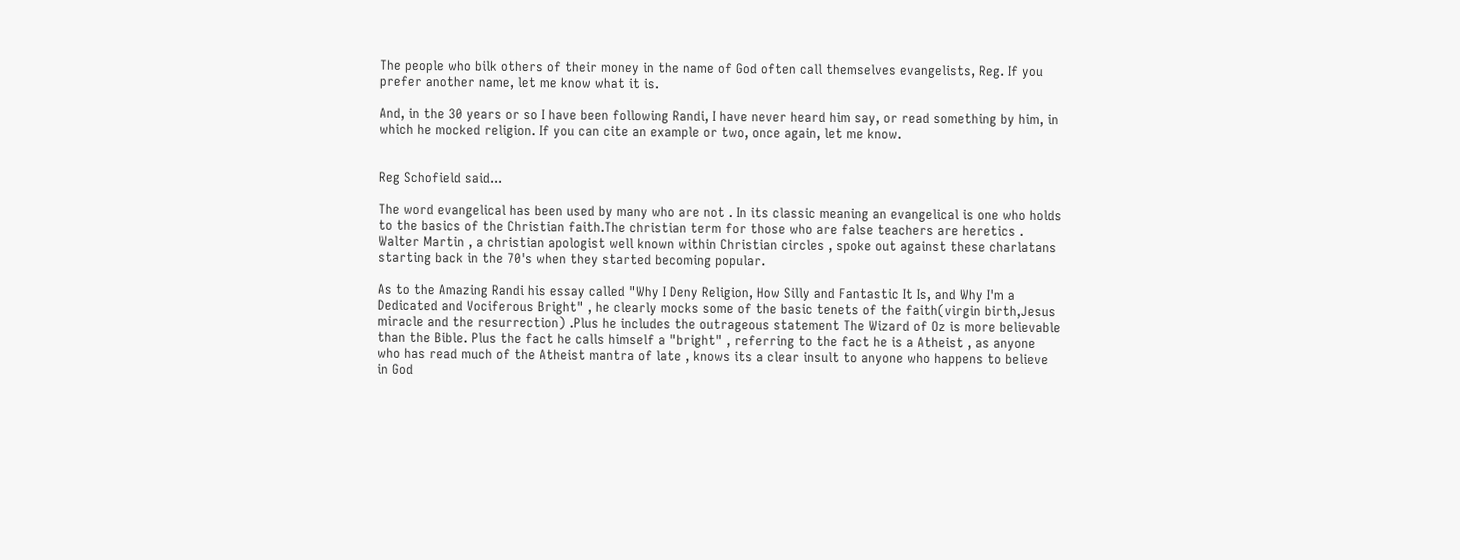The people who bilk others of their money in the name of God often call themselves evangelists, Reg. If you prefer another name, let me know what it is.

And, in the 30 years or so I have been following Randi, I have never heard him say, or read something by him, in which he mocked religion. If you can cite an example or two, once again, let me know.


Reg Schofield said...

The word evangelical has been used by many who are not . In its classic meaning an evangelical is one who holds to the basics of the Christian faith.The christian term for those who are false teachers are heretics . Walter Martin , a christian apologist well known within Christian circles , spoke out against these charlatans starting back in the 70's when they started becoming popular.

As to the Amazing Randi his essay called "Why I Deny Religion, How Silly and Fantastic It Is, and Why I'm a Dedicated and Vociferous Bright" , he clearly mocks some of the basic tenets of the faith(virgin birth,Jesus miracle and the resurrection) .Plus he includes the outrageous statement The Wizard of Oz is more believable than the Bible. Plus the fact he calls himself a "bright" , referring to the fact he is a Atheist , as anyone who has read much of the Atheist mantra of late , knows its a clear insult to anyone who happens to believe in God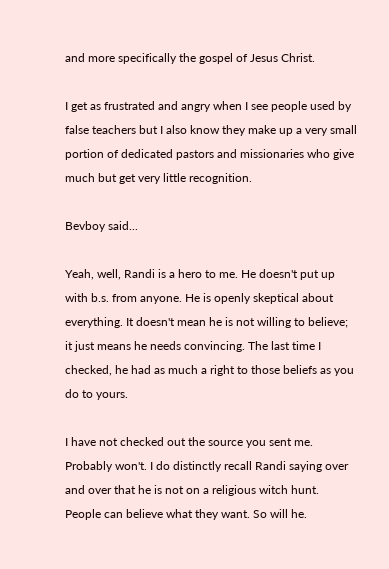and more specifically the gospel of Jesus Christ.

I get as frustrated and angry when I see people used by false teachers but I also know they make up a very small portion of dedicated pastors and missionaries who give much but get very little recognition.

Bevboy said...

Yeah, well, Randi is a hero to me. He doesn't put up with b.s. from anyone. He is openly skeptical about everything. It doesn't mean he is not willing to believe; it just means he needs convincing. The last time I checked, he had as much a right to those beliefs as you do to yours.

I have not checked out the source you sent me. Probably won't. I do distinctly recall Randi saying over and over that he is not on a religious witch hunt. People can believe what they want. So will he.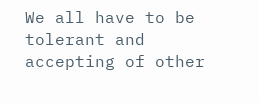We all have to be tolerant and accepting of other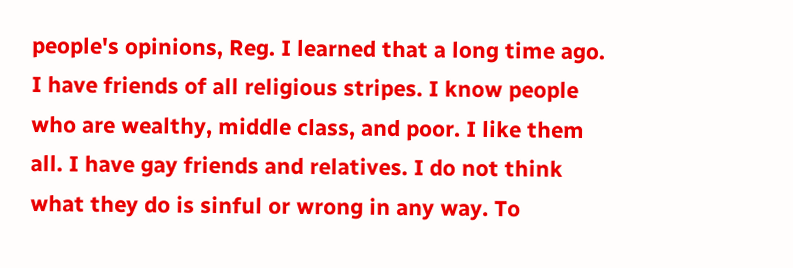people's opinions, Reg. I learned that a long time ago. I have friends of all religious stripes. I know people who are wealthy, middle class, and poor. I like them all. I have gay friends and relatives. I do not think what they do is sinful or wrong in any way. To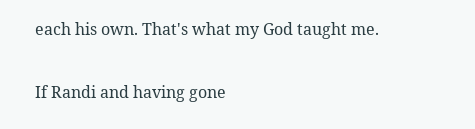each his own. That's what my God taught me.

If Randi and having gone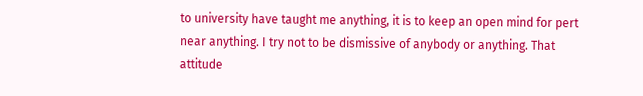to university have taught me anything, it is to keep an open mind for pert near anything. I try not to be dismissive of anybody or anything. That attitude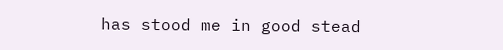has stood me in good stead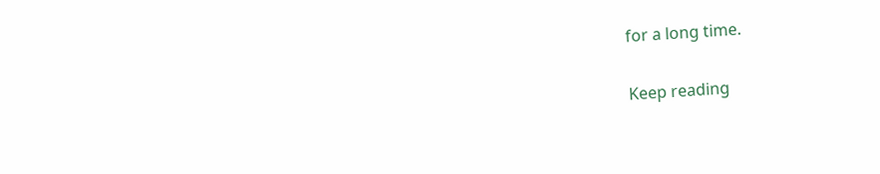for a long time.

Keep reading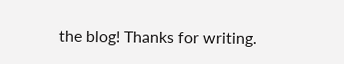the blog! Thanks for writing.